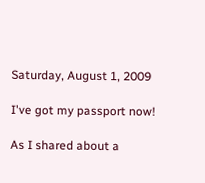Saturday, August 1, 2009

I've got my passport now!

As I shared about a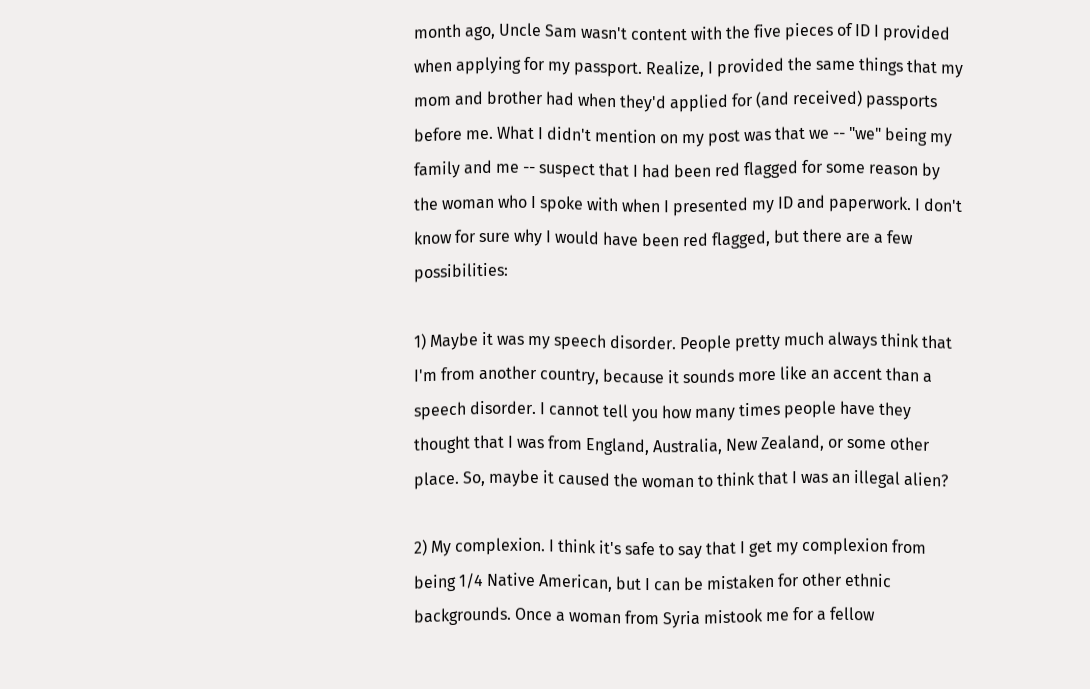month ago, Uncle Sam wasn't content with the five pieces of ID I provided when applying for my passport. Realize, I provided the same things that my mom and brother had when they'd applied for (and received) passports before me. What I didn't mention on my post was that we -- "we" being my family and me -- suspect that I had been red flagged for some reason by the woman who I spoke with when I presented my ID and paperwork. I don't know for sure why I would have been red flagged, but there are a few possibilities:

1) Maybe it was my speech disorder. People pretty much always think that I'm from another country, because it sounds more like an accent than a speech disorder. I cannot tell you how many times people have they thought that I was from England, Australia, New Zealand, or some other place. So, maybe it caused the woman to think that I was an illegal alien?

2) My complexion. I think it's safe to say that I get my complexion from being 1/4 Native American, but I can be mistaken for other ethnic backgrounds. Once a woman from Syria mistook me for a fellow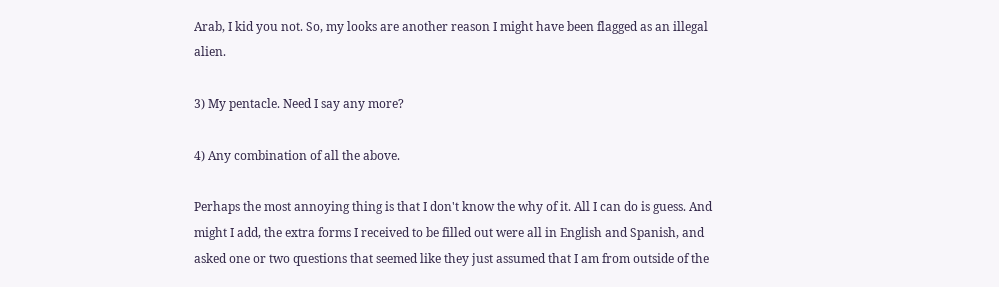Arab, I kid you not. So, my looks are another reason I might have been flagged as an illegal alien.

3) My pentacle. Need I say any more?

4) Any combination of all the above.

Perhaps the most annoying thing is that I don't know the why of it. All I can do is guess. And might I add, the extra forms I received to be filled out were all in English and Spanish, and asked one or two questions that seemed like they just assumed that I am from outside of the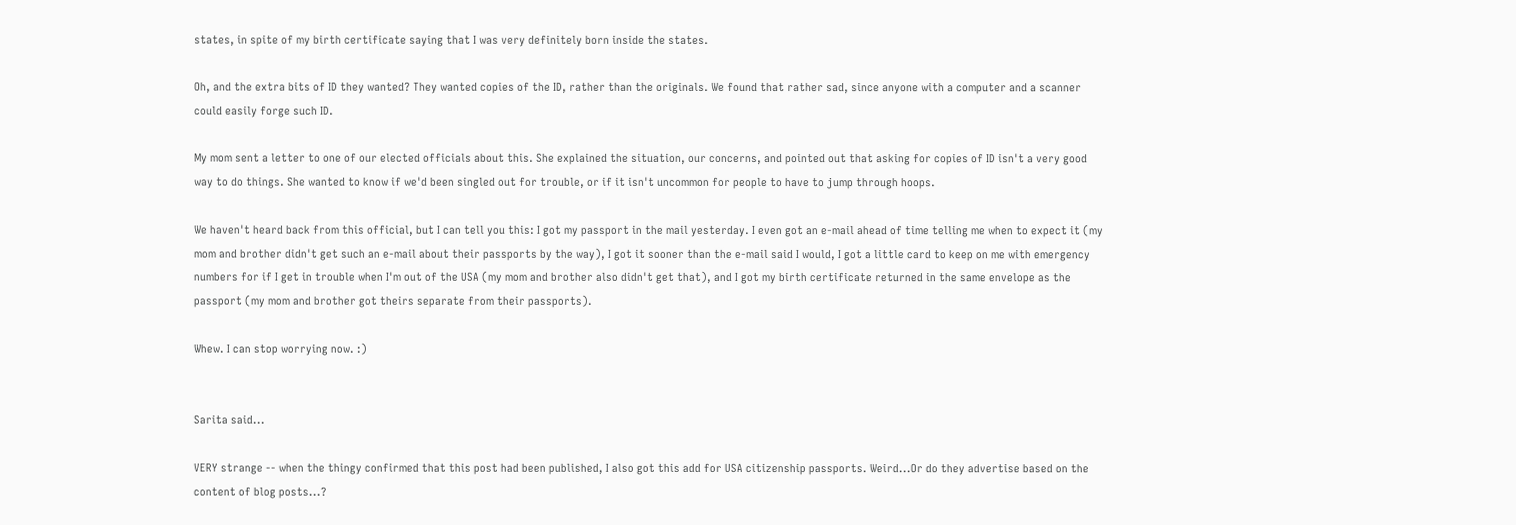states, in spite of my birth certificate saying that I was very definitely born inside the states.

Oh, and the extra bits of ID they wanted? They wanted copies of the ID, rather than the originals. We found that rather sad, since anyone with a computer and a scanner could easily forge such ID.

My mom sent a letter to one of our elected officials about this. She explained the situation, our concerns, and pointed out that asking for copies of ID isn't a very good way to do things. She wanted to know if we'd been singled out for trouble, or if it isn't uncommon for people to have to jump through hoops.

We haven't heard back from this official, but I can tell you this: I got my passport in the mail yesterday. I even got an e-mail ahead of time telling me when to expect it (my mom and brother didn't get such an e-mail about their passports by the way), I got it sooner than the e-mail said I would, I got a little card to keep on me with emergency numbers for if I get in trouble when I'm out of the USA (my mom and brother also didn't get that), and I got my birth certificate returned in the same envelope as the passport (my mom and brother got theirs separate from their passports).

Whew. I can stop worrying now. :)


Sarita said...

VERY strange -- when the thingy confirmed that this post had been published, I also got this add for USA citizenship passports. Weird...Or do they advertise based on the content of blog posts...?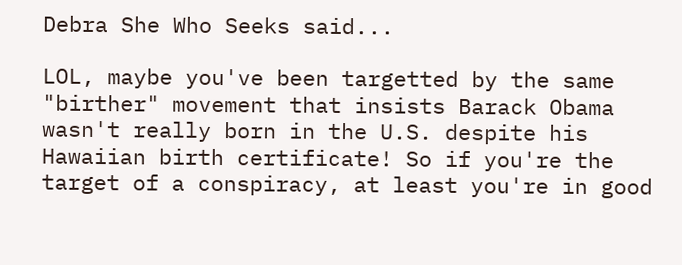Debra She Who Seeks said...

LOL, maybe you've been targetted by the same "birther" movement that insists Barack Obama wasn't really born in the U.S. despite his Hawaiian birth certificate! So if you're the target of a conspiracy, at least you're in good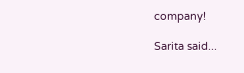company!

Sarita said...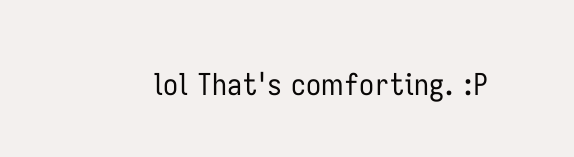lol That's comforting. :P